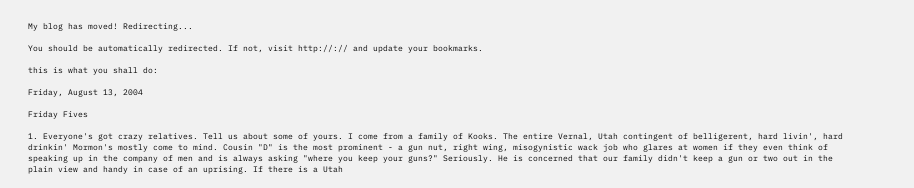My blog has moved! Redirecting...

You should be automatically redirected. If not, visit http://:// and update your bookmarks.

this is what you shall do:

Friday, August 13, 2004

Friday Fives

1. Everyone's got crazy relatives. Tell us about some of yours. I come from a family of Kooks. The entire Vernal, Utah contingent of belligerent, hard livin', hard drinkin' Mormon's mostly come to mind. Cousin "D" is the most prominent - a gun nut, right wing, misogynistic wack job who glares at women if they even think of speaking up in the company of men and is always asking "where you keep your guns?" Seriously. He is concerned that our family didn't keep a gun or two out in the plain view and handy in case of an uprising. If there is a Utah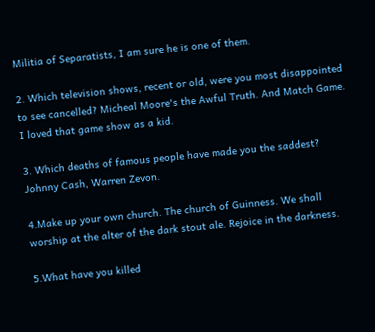Militia of Separatists, I am sure he is one of them.

2. Which television shows, recent or old, were you most disappointed to see cancelled? Micheal Moore's the Awful Truth. And Match Game. I loved that game show as a kid.

3. Which deaths of famous people have made you the saddest? Johnny Cash, Warren Zevon.

4.Make up your own church. The church of Guinness. We shall worship at the alter of the dark stout ale. Rejoice in the darkness.

5.What have you killed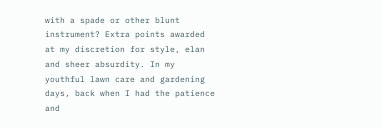with a spade or other blunt instrument? Extra points awarded at my discretion for style, elan and sheer absurdity. In my youthful lawn care and gardening days, back when I had the patience and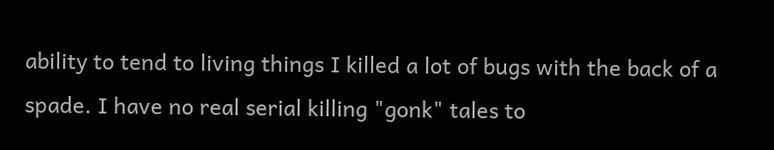ability to tend to living things I killed a lot of bugs with the back of a spade. I have no real serial killing "gonk" tales to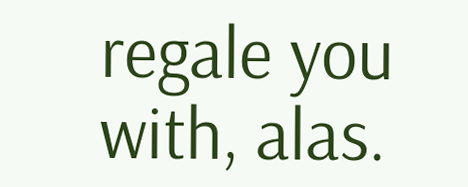regale you with, alas.